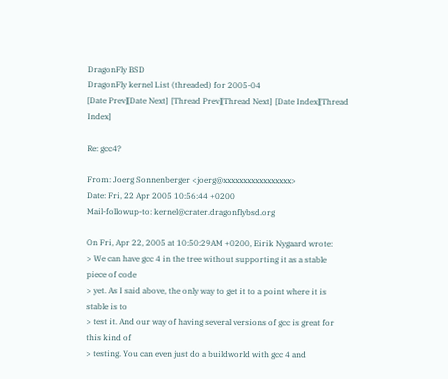DragonFly BSD
DragonFly kernel List (threaded) for 2005-04
[Date Prev][Date Next]  [Thread Prev][Thread Next]  [Date Index][Thread Index]

Re: gcc4?

From: Joerg Sonnenberger <joerg@xxxxxxxxxxxxxxxxx>
Date: Fri, 22 Apr 2005 10:56:44 +0200
Mail-followup-to: kernel@crater.dragonflybsd.org

On Fri, Apr 22, 2005 at 10:50:29AM +0200, Eirik Nygaard wrote:
> We can have gcc 4 in the tree without supporting it as a stable piece of code
> yet. As I said above, the only way to get it to a point where it is stable is to
> test it. And our way of having several versions of gcc is great for this kind of
> testing. You can even just do a buildworld with gcc 4 and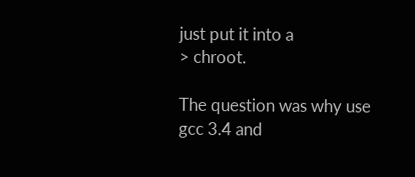just put it into a
> chroot.

The question was why use gcc 3.4 and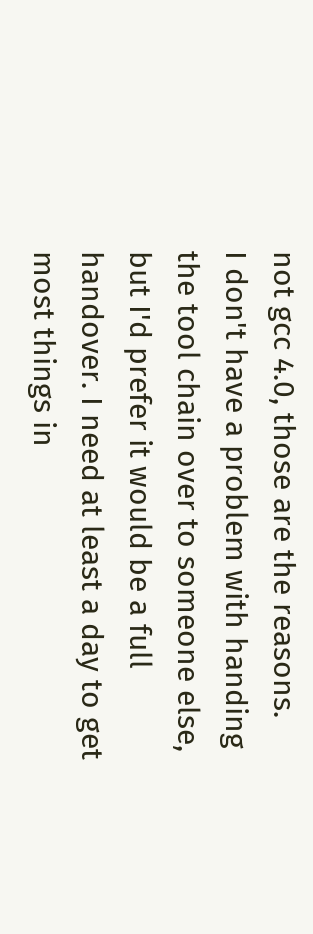not gcc 4.0, those are the reasons.
I don't have a problem with handing the tool chain over to someone else,
but I'd prefer it would be a full handover. I need at least a day to get
most things in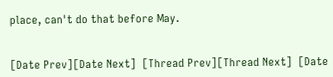place, can't do that before May.


[Date Prev][Date Next]  [Thread Prev][Thread Next]  [Date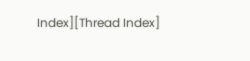Index][Thread Index]